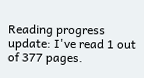Reading progress update: I've read 1 out of 377 pages.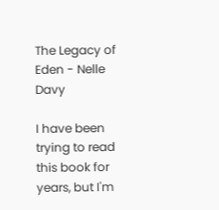The Legacy of Eden - Nelle Davy

I have been trying to read this book for years, but I'm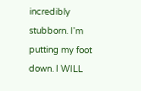incredibly stubborn. I'm putting my foot down. I WILL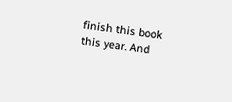finish this book this year. And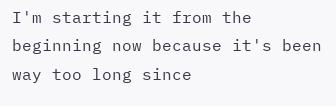I'm starting it from the beginning now because it's been way too long since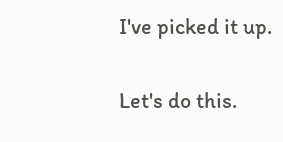I've picked it up.

Let's do this.